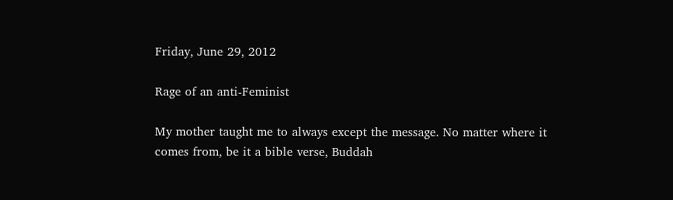Friday, June 29, 2012

Rage of an anti-Feminist

My mother taught me to always except the message. No matter where it comes from, be it a bible verse, Buddah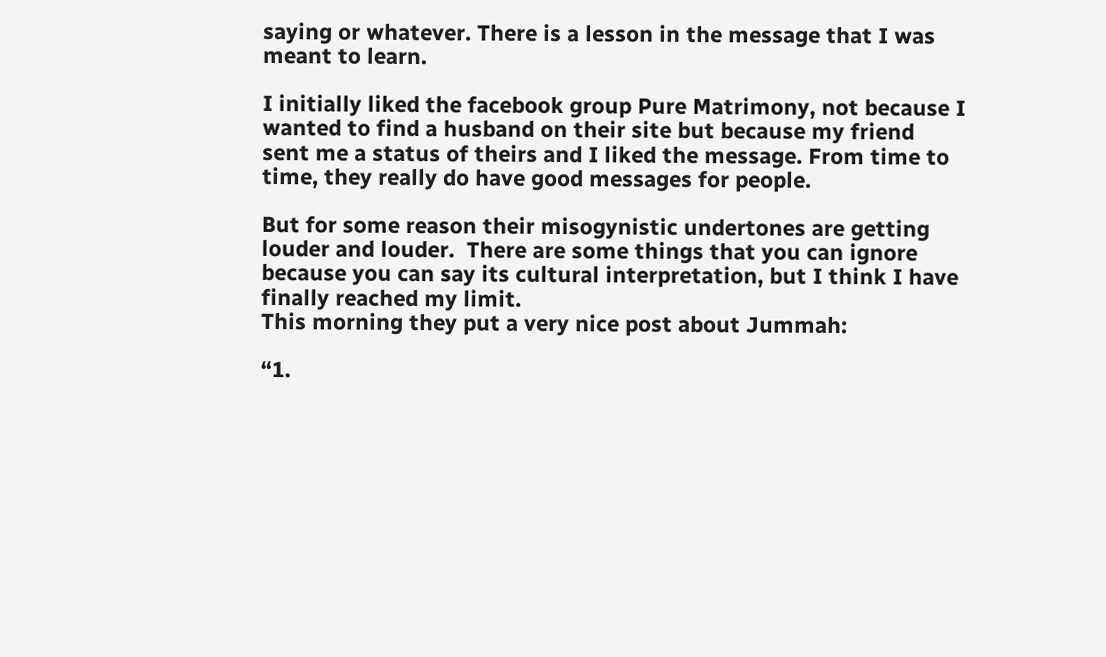saying or whatever. There is a lesson in the message that I was meant to learn.

I initially liked the facebook group Pure Matrimony, not because I wanted to find a husband on their site but because my friend sent me a status of theirs and I liked the message. From time to time, they really do have good messages for people.

But for some reason their misogynistic undertones are getting louder and louder.  There are some things that you can ignore because you can say its cultural interpretation, but I think I have finally reached my limit.
This morning they put a very nice post about Jummah:

“1.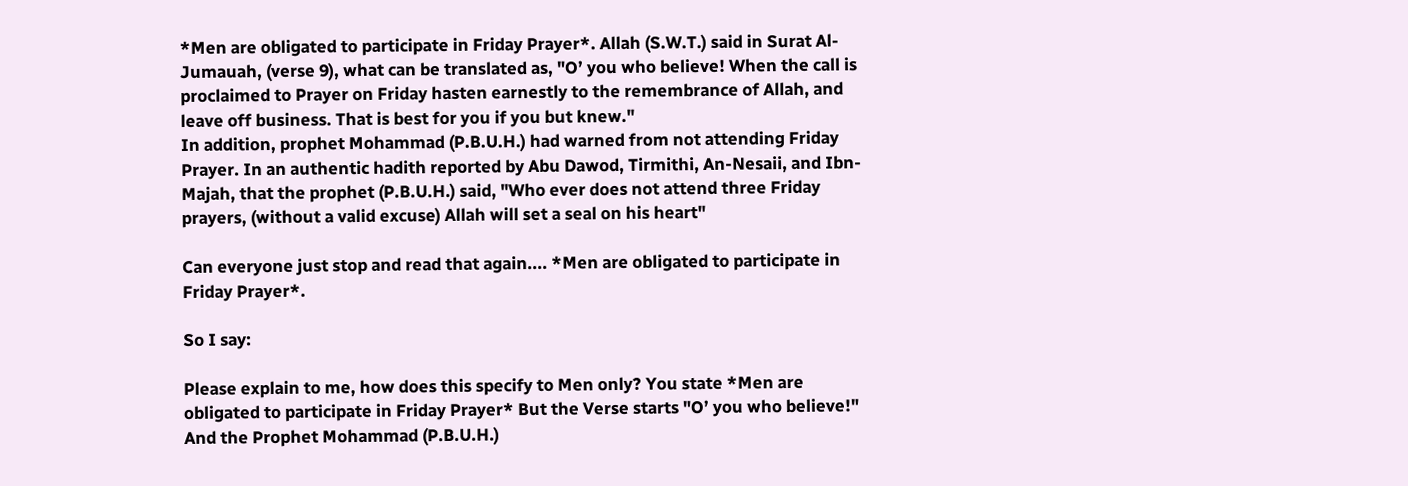*Men are obligated to participate in Friday Prayer*. Allah (S.W.T.) said in Surat Al-Jumauah, (verse 9), what can be translated as, "O’ you who believe! When the call is proclaimed to Prayer on Friday hasten earnestly to the remembrance of Allah, and leave off business. That is best for you if you but knew."
In addition, prophet Mohammad (P.B.U.H.) had warned from not attending Friday Prayer. In an authentic hadith reported by Abu Dawod, Tirmithi, An-Nesaii, and Ibn-Majah, that the prophet (P.B.U.H.) said, "Who ever does not attend three Friday prayers, (without a valid excuse) Allah will set a seal on his heart"

Can everyone just stop and read that again.... *Men are obligated to participate in Friday Prayer*.

So I say:

Please explain to me, how does this specify to Men only? You state *Men are obligated to participate in Friday Prayer* But the Verse starts "O’ you who believe!" And the Prophet Mohammad (P.B.U.H.)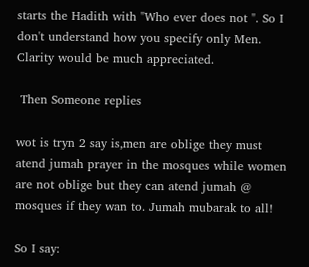starts the Hadith with "Who ever does not ". So I don't understand how you specify only Men. Clarity would be much appreciated.

 Then Someone replies

wot is tryn 2 say is,men are oblige they must atend jumah prayer in the mosques while women are not oblige but they can atend jumah @ mosques if they wan to. Jumah mubarak to all!

So I say: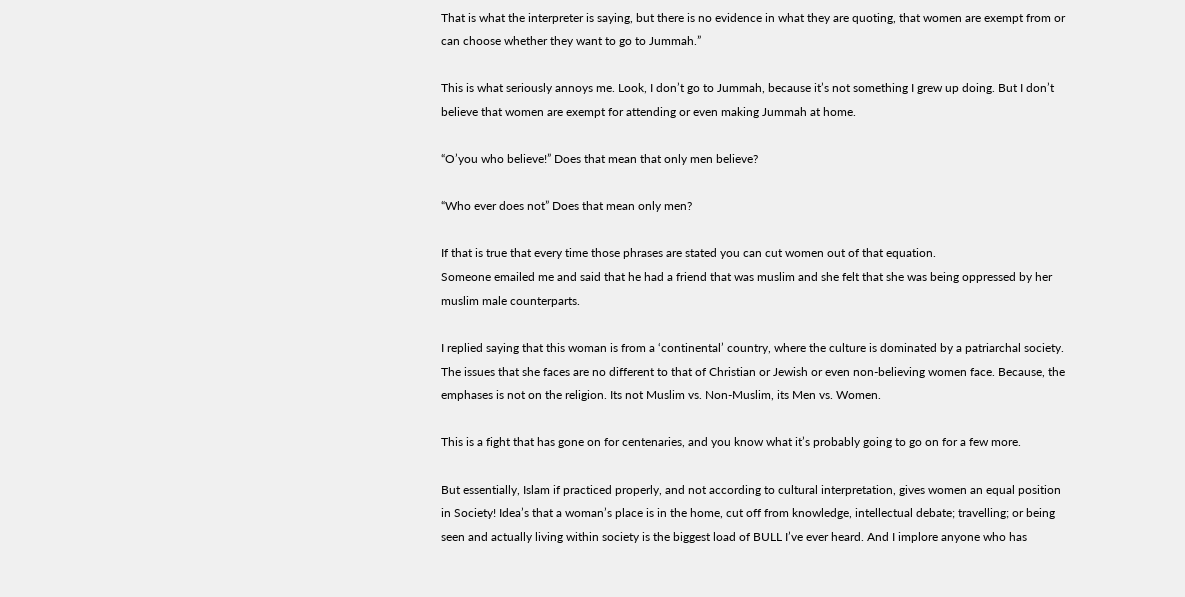That is what the interpreter is saying, but there is no evidence in what they are quoting, that women are exempt from or can choose whether they want to go to Jummah.”

This is what seriously annoys me. Look, I don’t go to Jummah, because it’s not something I grew up doing. But I don’t believe that women are exempt for attending or even making Jummah at home.

“O’you who believe!” Does that mean that only men believe?

“Who ever does not” Does that mean only men?

If that is true that every time those phrases are stated you can cut women out of that equation.
Someone emailed me and said that he had a friend that was muslim and she felt that she was being oppressed by her muslim male counterparts.

I replied saying that this woman is from a ‘continental’ country, where the culture is dominated by a patriarchal society. The issues that she faces are no different to that of Christian or Jewish or even non-believing women face. Because, the emphases is not on the religion. Its not Muslim vs. Non-Muslim, its Men vs. Women.

This is a fight that has gone on for centenaries, and you know what it’s probably going to go on for a few more.

But essentially, Islam if practiced properly, and not according to cultural interpretation, gives women an equal position in Society! Idea’s that a woman’s place is in the home, cut off from knowledge, intellectual debate; travelling; or being seen and actually living within society is the biggest load of BULL I’ve ever heard. And I implore anyone who has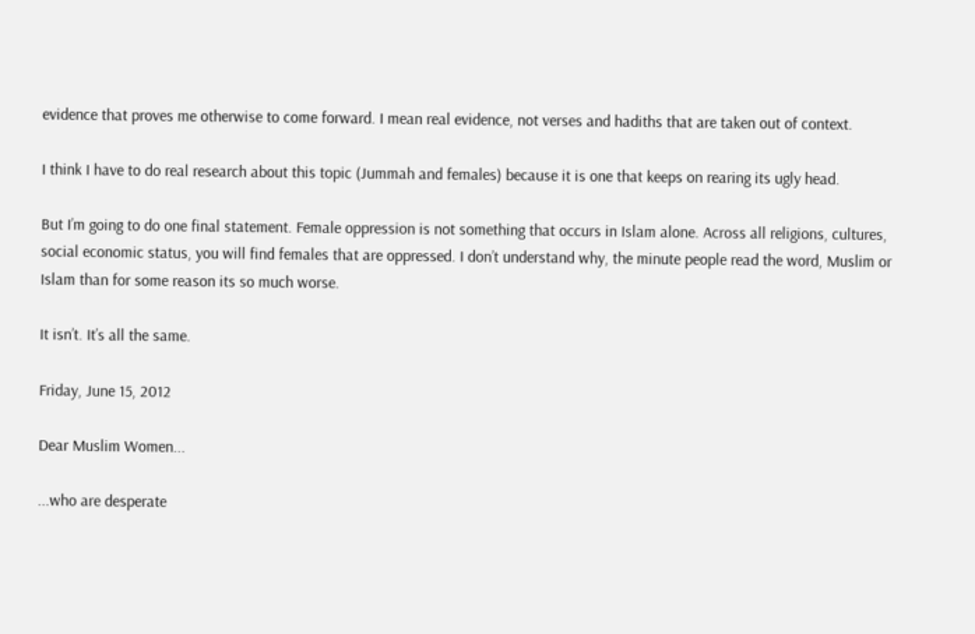evidence that proves me otherwise to come forward. I mean real evidence, not verses and hadiths that are taken out of context.

I think I have to do real research about this topic (Jummah and females) because it is one that keeps on rearing its ugly head.

But I’m going to do one final statement. Female oppression is not something that occurs in Islam alone. Across all religions, cultures, social economic status, you will find females that are oppressed. I don’t understand why, the minute people read the word, Muslim or Islam than for some reason its so much worse.

It isn’t. It’s all the same.

Friday, June 15, 2012

Dear Muslim Women...

...who are desperate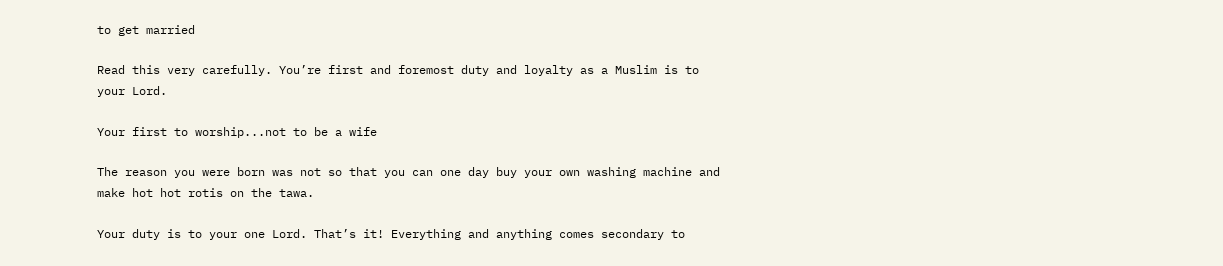to get married

Read this very carefully. You’re first and foremost duty and loyalty as a Muslim is to your Lord.

Your first to worship...not to be a wife

The reason you were born was not so that you can one day buy your own washing machine and make hot hot rotis on the tawa.

Your duty is to your one Lord. That’s it! Everything and anything comes secondary to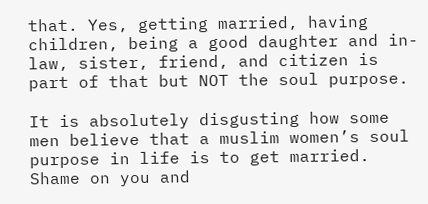that. Yes, getting married, having children, being a good daughter and in-law, sister, friend, and citizen is part of that but NOT the soul purpose.

It is absolutely disgusting how some men believe that a muslim women’s soul purpose in life is to get married. Shame on you and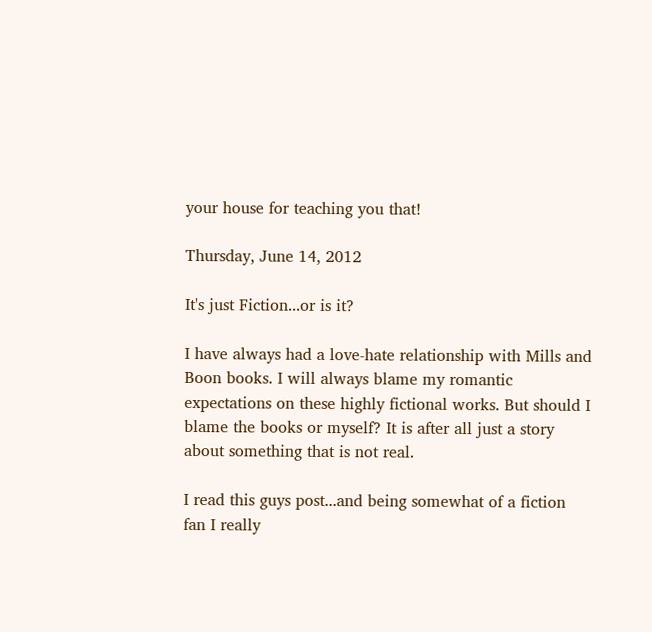your house for teaching you that!

Thursday, June 14, 2012

It's just Fiction...or is it?

I have always had a love-hate relationship with Mills and Boon books. I will always blame my romantic expectations on these highly fictional works. But should I blame the books or myself? It is after all just a story about something that is not real.

I read this guys post...and being somewhat of a fiction fan I really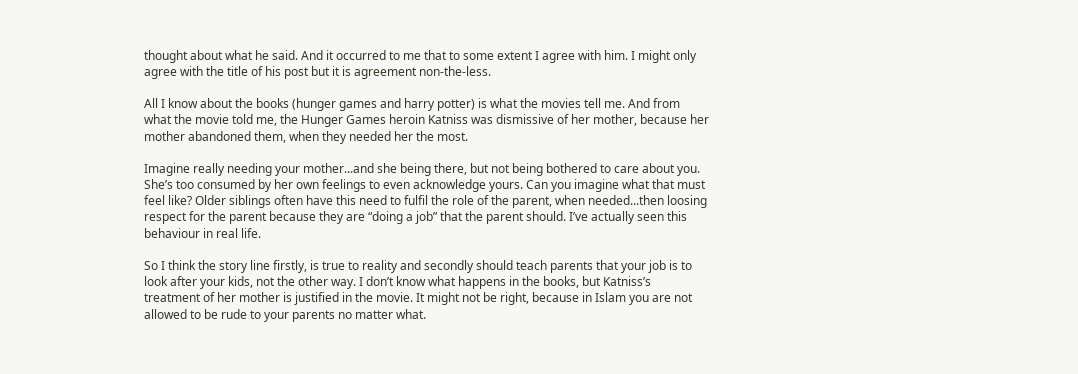thought about what he said. And it occurred to me that to some extent I agree with him. I might only agree with the title of his post but it is agreement non-the-less.

All I know about the books (hunger games and harry potter) is what the movies tell me. And from what the movie told me, the Hunger Games heroin Katniss was dismissive of her mother, because her mother abandoned them, when they needed her the most.

Imagine really needing your mother...and she being there, but not being bothered to care about you. She’s too consumed by her own feelings to even acknowledge yours. Can you imagine what that must feel like? Older siblings often have this need to fulfil the role of the parent, when needed...then loosing respect for the parent because they are “doing a job” that the parent should. I’ve actually seen this behaviour in real life.

So I think the story line firstly, is true to reality and secondly should teach parents that your job is to look after your kids, not the other way. I don’t know what happens in the books, but Katniss’s treatment of her mother is justified in the movie. It might not be right, because in Islam you are not allowed to be rude to your parents no matter what.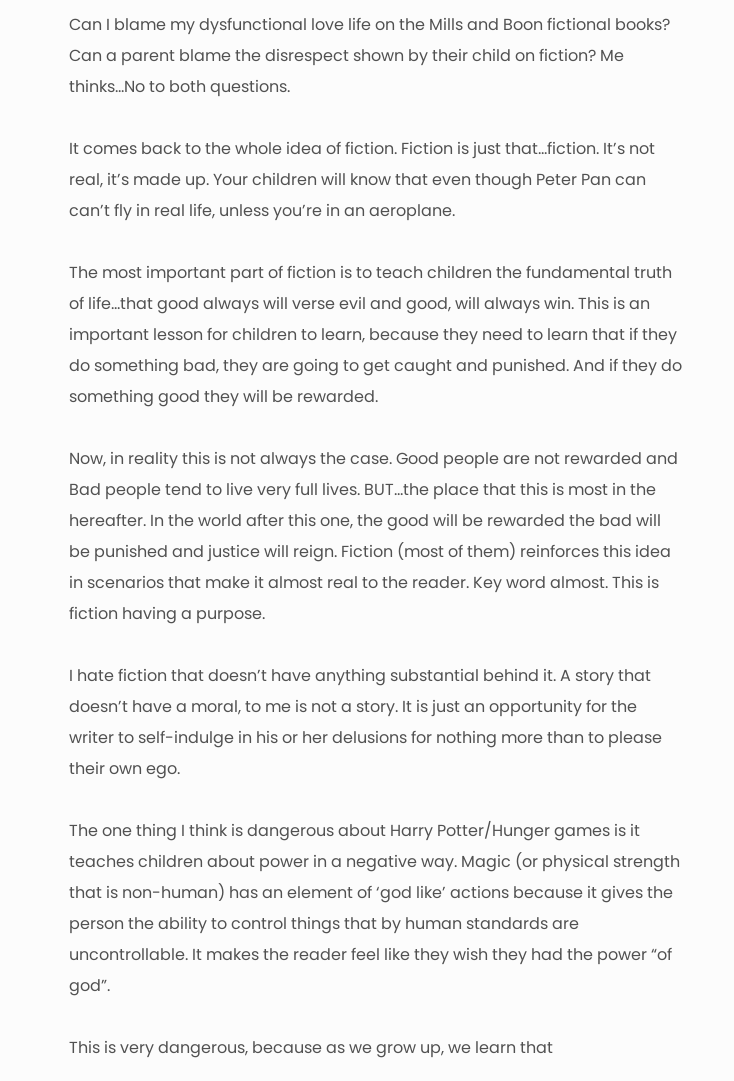Can I blame my dysfunctional love life on the Mills and Boon fictional books? Can a parent blame the disrespect shown by their child on fiction? Me thinks...No to both questions.

It comes back to the whole idea of fiction. Fiction is just that...fiction. It’s not real, it’s made up. Your children will know that even though Peter Pan can can’t fly in real life, unless you’re in an aeroplane.

The most important part of fiction is to teach children the fundamental truth of life...that good always will verse evil and good, will always win. This is an important lesson for children to learn, because they need to learn that if they do something bad, they are going to get caught and punished. And if they do something good they will be rewarded.

Now, in reality this is not always the case. Good people are not rewarded and Bad people tend to live very full lives. BUT...the place that this is most in the hereafter. In the world after this one, the good will be rewarded the bad will be punished and justice will reign. Fiction (most of them) reinforces this idea in scenarios that make it almost real to the reader. Key word almost. This is fiction having a purpose.

I hate fiction that doesn’t have anything substantial behind it. A story that doesn’t have a moral, to me is not a story. It is just an opportunity for the writer to self-indulge in his or her delusions for nothing more than to please their own ego.

The one thing I think is dangerous about Harry Potter/Hunger games is it teaches children about power in a negative way. Magic (or physical strength that is non-human) has an element of ‘god like’ actions because it gives the person the ability to control things that by human standards are uncontrollable. It makes the reader feel like they wish they had the power “of god”.

This is very dangerous, because as we grow up, we learn that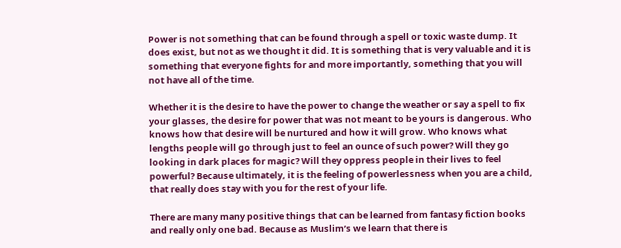Power is not something that can be found through a spell or toxic waste dump. It does exist, but not as we thought it did. It is something that is very valuable and it is something that everyone fights for and more importantly, something that you will not have all of the time.

Whether it is the desire to have the power to change the weather or say a spell to fix your glasses, the desire for power that was not meant to be yours is dangerous. Who knows how that desire will be nurtured and how it will grow. Who knows what lengths people will go through just to feel an ounce of such power? Will they go looking in dark places for magic? Will they oppress people in their lives to feel powerful? Because ultimately, it is the feeling of powerlessness when you are a child, that really does stay with you for the rest of your life.

There are many many positive things that can be learned from fantasy fiction books and really only one bad. Because as Muslim’s we learn that there is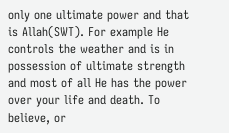only one ultimate power and that is Allah(SWT). For example He controls the weather and is in possession of ultimate strength and most of all He has the power over your life and death. To believe, or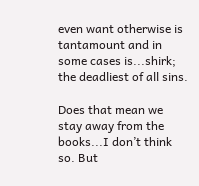even want otherwise is tantamount and in some cases is...shirk; the deadliest of all sins.

Does that mean we stay away from the books...I don’t think so. But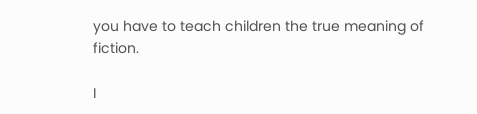you have to teach children the true meaning of fiction.

I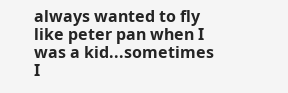always wanted to fly like peter pan when I was a kid...sometimes I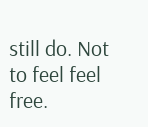still do. Not to feel feel free.